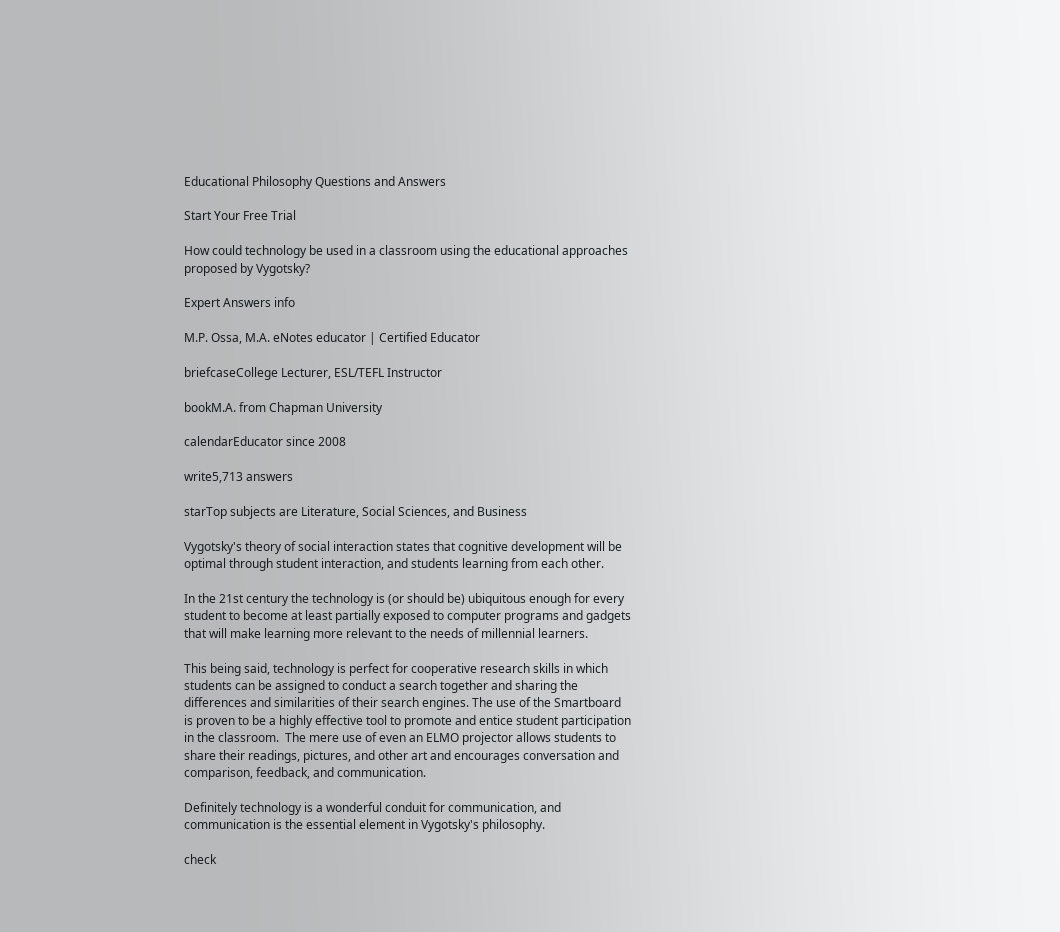Educational Philosophy Questions and Answers

Start Your Free Trial

How could technology be used in a classroom using the educational approaches proposed by Vygotsky?

Expert Answers info

M.P. Ossa, M.A. eNotes educator | Certified Educator

briefcaseCollege Lecturer, ESL/TEFL Instructor

bookM.A. from Chapman University

calendarEducator since 2008

write5,713 answers

starTop subjects are Literature, Social Sciences, and Business

Vygotsky's theory of social interaction states that cognitive development will be optimal through student interaction, and students learning from each other.

In the 21st century the technology is (or should be) ubiquitous enough for every student to become at least partially exposed to computer programs and gadgets that will make learning more relevant to the needs of millennial learners.

This being said, technology is perfect for cooperative research skills in which students can be assigned to conduct a search together and sharing the differences and similarities of their search engines. The use of the Smartboard is proven to be a highly effective tool to promote and entice student participation in the classroom.  The mere use of even an ELMO projector allows students to share their readings, pictures, and other art and encourages conversation and comparison, feedback, and communication.

Definitely technology is a wonderful conduit for communication, and communication is the essential element in Vygotsky's philosophy.

check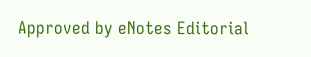Approved by eNotes Editorial